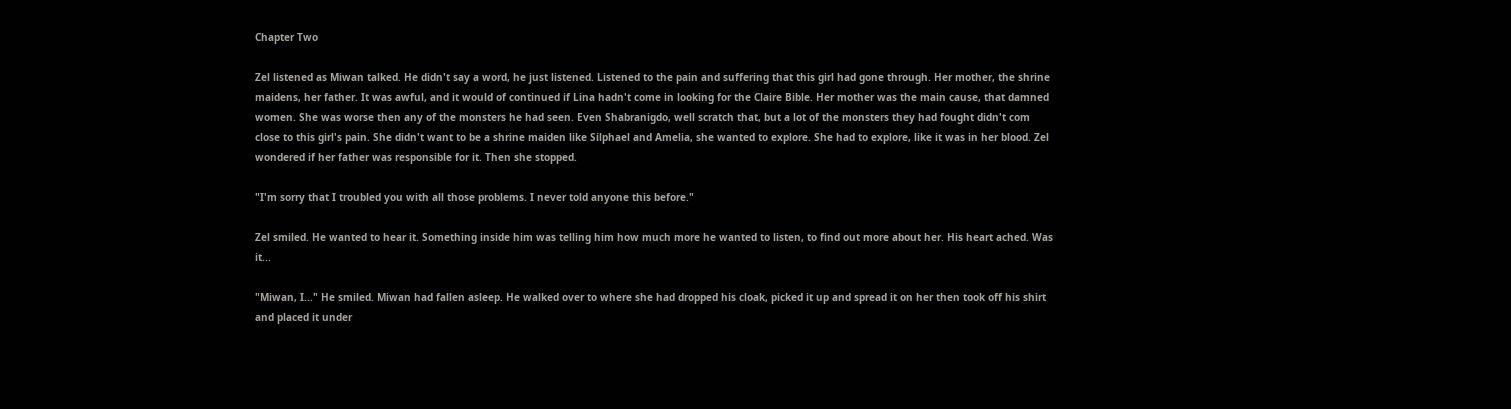Chapter Two

Zel listened as Miwan talked. He didn't say a word, he just listened. Listened to the pain and suffering that this girl had gone through. Her mother, the shrine maidens, her father. It was awful, and it would of continued if Lina hadn't come in looking for the Claire Bible. Her mother was the main cause, that damned women. She was worse then any of the monsters he had seen. Even Shabranigdo, well scratch that, but a lot of the monsters they had fought didn't com close to this girl's pain. She didn't want to be a shrine maiden like Silphael and Amelia, she wanted to explore. She had to explore, like it was in her blood. Zel wondered if her father was responsible for it. Then she stopped.

"I'm sorry that I troubled you with all those problems. I never told anyone this before."

Zel smiled. He wanted to hear it. Something inside him was telling him how much more he wanted to listen, to find out more about her. His heart ached. Was it...

"Miwan, I..." He smiled. Miwan had fallen asleep. He walked over to where she had dropped his cloak, picked it up and spread it on her then took off his shirt and placed it under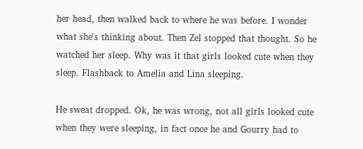her head, then walked back to where he was before. I wonder what she's thinking about. Then Zel stopped that thought. So he watched her sleep. Why was it that girls looked cute when they sleep. Flashback to Amelia and Lina sleeping.

He sweat dropped. Ok, he was wrong, not all girls looked cute when they were sleeping, in fact once he and Gourry had to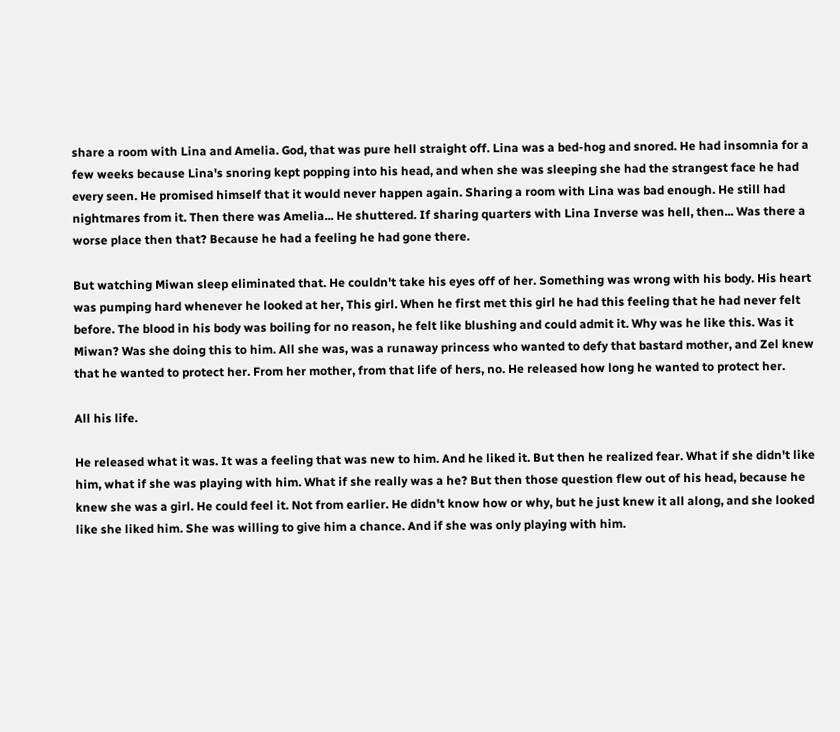share a room with Lina and Amelia. God, that was pure hell straight off. Lina was a bed-hog and snored. He had insomnia for a few weeks because Lina's snoring kept popping into his head, and when she was sleeping she had the strangest face he had every seen. He promised himself that it would never happen again. Sharing a room with Lina was bad enough. He still had nightmares from it. Then there was Amelia... He shuttered. If sharing quarters with Lina Inverse was hell, then... Was there a worse place then that? Because he had a feeling he had gone there.

But watching Miwan sleep eliminated that. He couldn't take his eyes off of her. Something was wrong with his body. His heart was pumping hard whenever he looked at her, This girl. When he first met this girl he had this feeling that he had never felt before. The blood in his body was boiling for no reason, he felt like blushing and could admit it. Why was he like this. Was it Miwan? Was she doing this to him. All she was, was a runaway princess who wanted to defy that bastard mother, and Zel knew that he wanted to protect her. From her mother, from that life of hers, no. He released how long he wanted to protect her.

All his life.

He released what it was. It was a feeling that was new to him. And he liked it. But then he realized fear. What if she didn't like him, what if she was playing with him. What if she really was a he? But then those question flew out of his head, because he knew she was a girl. He could feel it. Not from earlier. He didn't know how or why, but he just knew it all along, and she looked like she liked him. She was willing to give him a chance. And if she was only playing with him.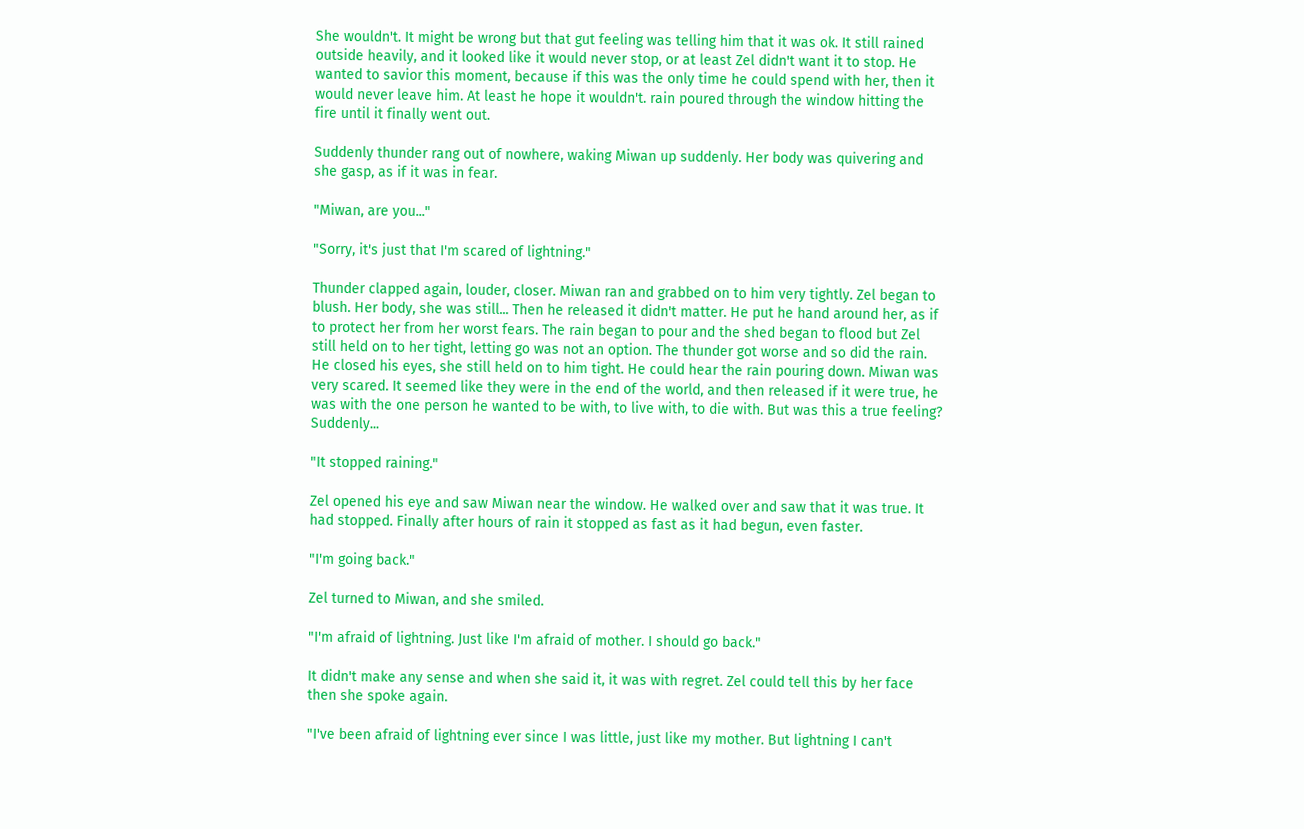She wouldn't. It might be wrong but that gut feeling was telling him that it was ok. It still rained outside heavily, and it looked like it would never stop, or at least Zel didn't want it to stop. He wanted to savior this moment, because if this was the only time he could spend with her, then it would never leave him. At least he hope it wouldn't. rain poured through the window hitting the fire until it finally went out.

Suddenly thunder rang out of nowhere, waking Miwan up suddenly. Her body was quivering and she gasp, as if it was in fear.

"Miwan, are you..."

"Sorry, it's just that I'm scared of lightning."

Thunder clapped again, louder, closer. Miwan ran and grabbed on to him very tightly. Zel began to blush. Her body, she was still... Then he released it didn't matter. He put he hand around her, as if to protect her from her worst fears. The rain began to pour and the shed began to flood but Zel still held on to her tight, letting go was not an option. The thunder got worse and so did the rain. He closed his eyes, she still held on to him tight. He could hear the rain pouring down. Miwan was very scared. It seemed like they were in the end of the world, and then released if it were true, he was with the one person he wanted to be with, to live with, to die with. But was this a true feeling? Suddenly...

"It stopped raining."

Zel opened his eye and saw Miwan near the window. He walked over and saw that it was true. It had stopped. Finally after hours of rain it stopped as fast as it had begun, even faster.

"I'm going back."

Zel turned to Miwan, and she smiled.

"I'm afraid of lightning. Just like I'm afraid of mother. I should go back."

It didn't make any sense and when she said it, it was with regret. Zel could tell this by her face then she spoke again.

"I've been afraid of lightning ever since I was little, just like my mother. But lightning I can't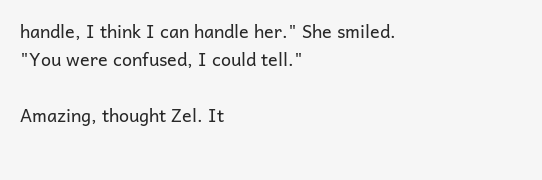handle, I think I can handle her." She smiled. "You were confused, I could tell."

Amazing, thought Zel. It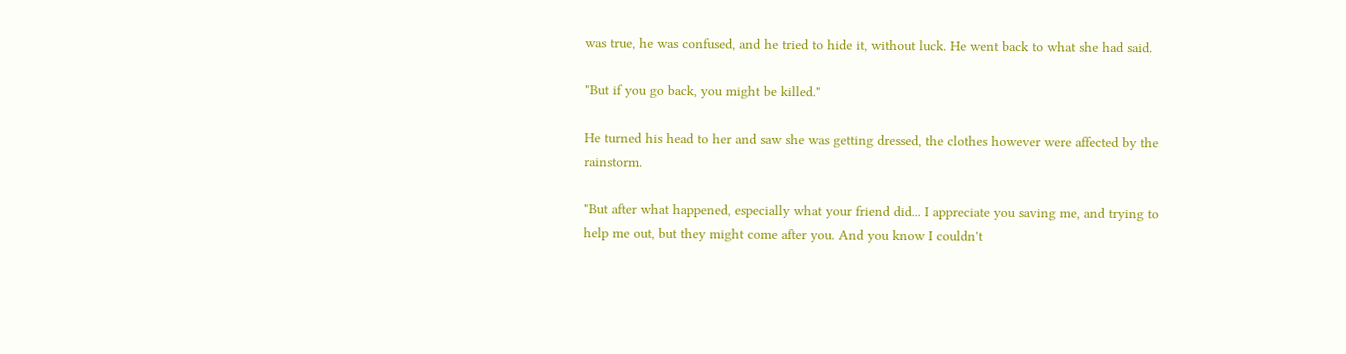was true, he was confused, and he tried to hide it, without luck. He went back to what she had said.

"But if you go back, you might be killed."

He turned his head to her and saw she was getting dressed, the clothes however were affected by the rainstorm.

"But after what happened, especially what your friend did... I appreciate you saving me, and trying to help me out, but they might come after you. And you know I couldn't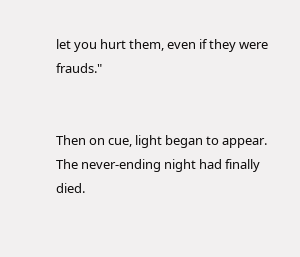let you hurt them, even if they were frauds."


Then on cue, light began to appear. The never-ending night had finally died.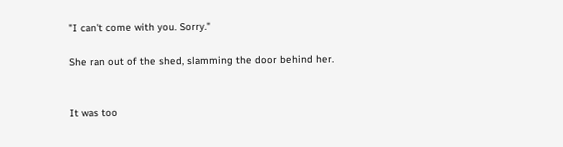"I can't come with you. Sorry."

She ran out of the shed, slamming the door behind her.


It was too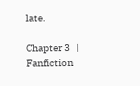late.

Chapter 3   |   Fanfiction